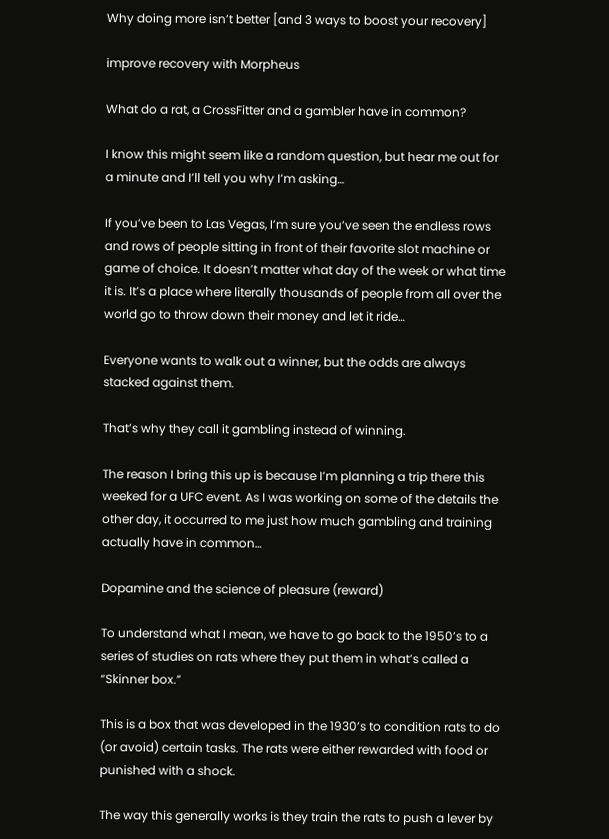Why doing more isn’t better [and 3 ways to boost your recovery]

improve recovery with Morpheus

What do a rat, a CrossFitter and a gambler have in common?

I know this might seem like a random question, but hear me out for a minute and I’ll tell you why I’m asking…

If you’ve been to Las Vegas, I’m sure you’ve seen the endless rows and rows of people sitting in front of their favorite slot machine or game of choice. It doesn’t matter what day of the week or what time it is. It’s a place where literally thousands of people from all over the world go to throw down their money and let it ride…

Everyone wants to walk out a winner, but the odds are always stacked against them.

That’s why they call it gambling instead of winning.

The reason I bring this up is because I’m planning a trip there this weeked for a UFC event. As I was working on some of the details the other day, it occurred to me just how much gambling and training actually have in common…

Dopamine and the science of pleasure (reward)

To understand what I mean, we have to go back to the 1950’s to a series of studies on rats where they put them in what’s called a “Skinner box.”

This is a box that was developed in the 1930’s to condition rats to do (or avoid) certain tasks. The rats were either rewarded with food or punished with a shock.

The way this generally works is they train the rats to push a lever by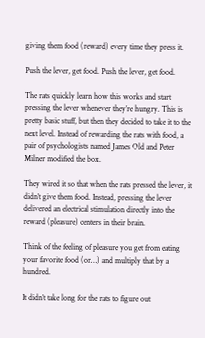giving them food (reward) every time they press it.

Push the lever, get food. Push the lever, get food.

The rats quickly learn how this works and start pressing the lever whenever they’re hungry. This is pretty basic stuff, but then they decided to take it to the next level. Instead of rewarding the rats with food, a pair of psychologists named James Old and Peter Milner modified the box.

They wired it so that when the rats pressed the lever, it didn’t give them food. Instead, pressing the lever delivered an electrical stimulation directly into the reward (pleasure) centers in their brain.

Think of the feeling of pleasure you get from eating your favorite food (or…) and multiply that by a hundred.

It didn’t take long for the rats to figure out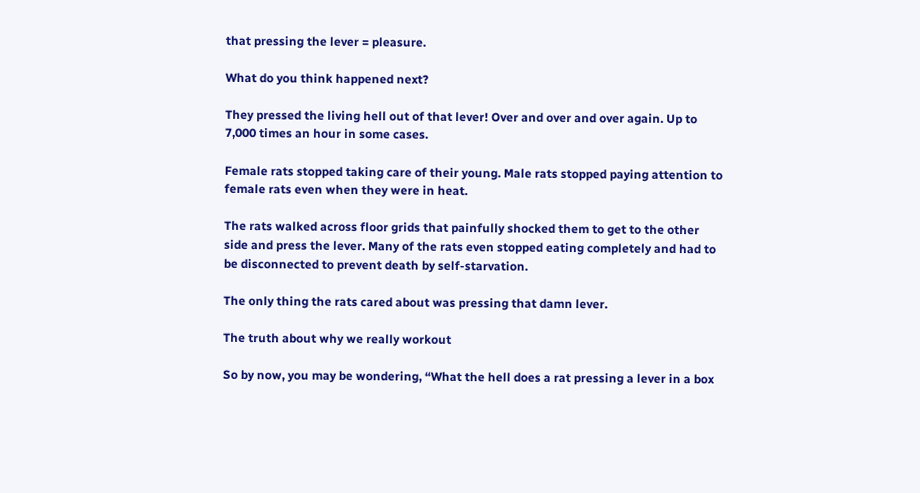that pressing the lever = pleasure.

What do you think happened next?

They pressed the living hell out of that lever! Over and over and over again. Up to 7,000 times an hour in some cases.

Female rats stopped taking care of their young. Male rats stopped paying attention to female rats even when they were in heat.

The rats walked across floor grids that painfully shocked them to get to the other side and press the lever. Many of the rats even stopped eating completely and had to be disconnected to prevent death by self-starvation.

The only thing the rats cared about was pressing that damn lever.

The truth about why we really workout

So by now, you may be wondering, “What the hell does a rat pressing a lever in a box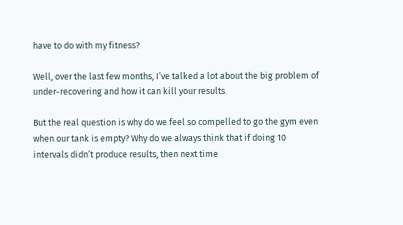have to do with my fitness?

Well, over the last few months, I’ve talked a lot about the big problem of under-recovering and how it can kill your results.

But the real question is why do we feel so compelled to go the gym even when our tank is empty? Why do we always think that if doing 10 intervals didn’t produce results, then next time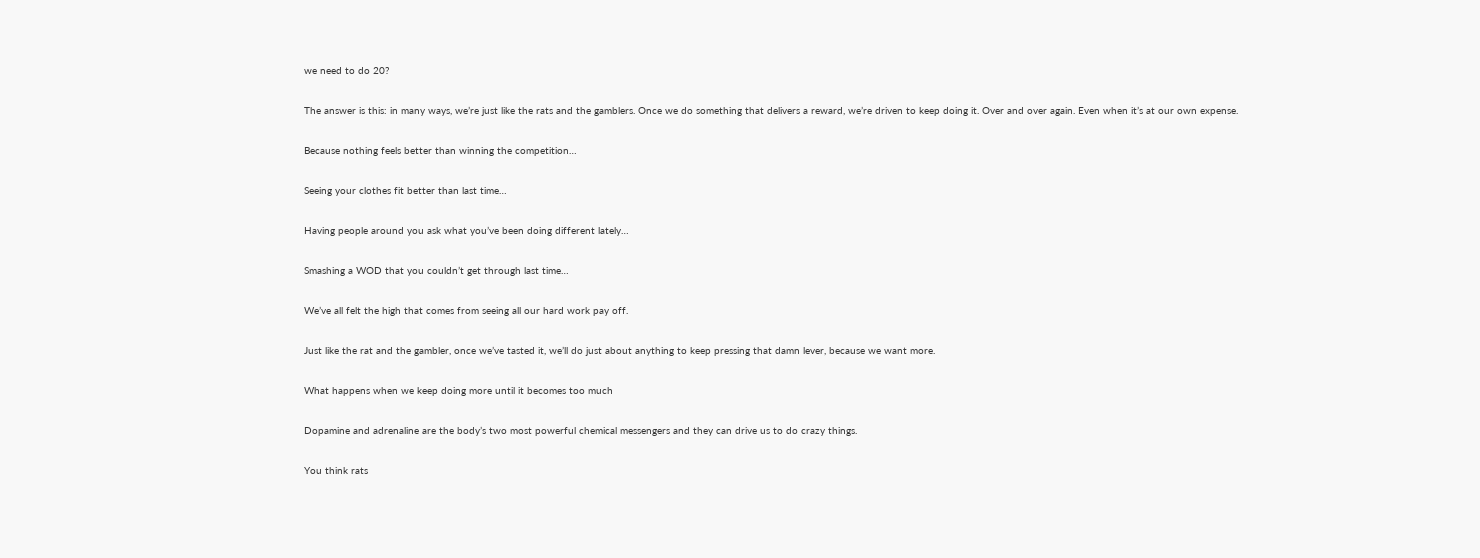we need to do 20?

The answer is this: in many ways, we’re just like the rats and the gamblers. Once we do something that delivers a reward, we’re driven to keep doing it. Over and over again. Even when it’s at our own expense.

Because nothing feels better than winning the competition…

Seeing your clothes fit better than last time…

Having people around you ask what you’ve been doing different lately…

Smashing a WOD that you couldn’t get through last time…

We’ve all felt the high that comes from seeing all our hard work pay off.

Just like the rat and the gambler, once we’ve tasted it, we’ll do just about anything to keep pressing that damn lever, because we want more.

What happens when we keep doing more until it becomes too much

Dopamine and adrenaline are the body’s two most powerful chemical messengers and they can drive us to do crazy things.

You think rats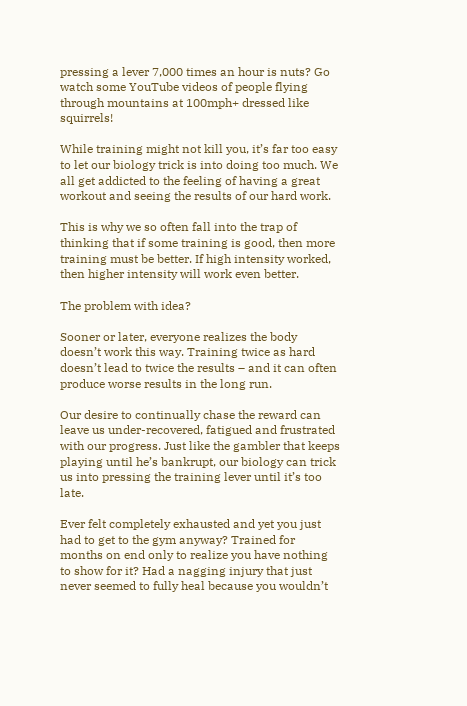pressing a lever 7,000 times an hour is nuts? Go watch some YouTube videos of people flying through mountains at 100mph+ dressed like squirrels!

While training might not kill you, it’s far too easy to let our biology trick is into doing too much. We all get addicted to the feeling of having a great workout and seeing the results of our hard work.

This is why we so often fall into the trap of thinking that if some training is good, then more training must be better. If high intensity worked, then higher intensity will work even better.

The problem with idea?

Sooner or later, everyone realizes the body doesn’t work this way. Training twice as hard doesn’t lead to twice the results – and it can often produce worse results in the long run.

Our desire to continually chase the reward can leave us under-recovered, fatigued and frustrated with our progress. Just like the gambler that keeps playing until he’s bankrupt, our biology can trick us into pressing the training lever until it’s too late.

Ever felt completely exhausted and yet you just had to get to the gym anyway? Trained for months on end only to realize you have nothing to show for it? Had a nagging injury that just never seemed to fully heal because you wouldn’t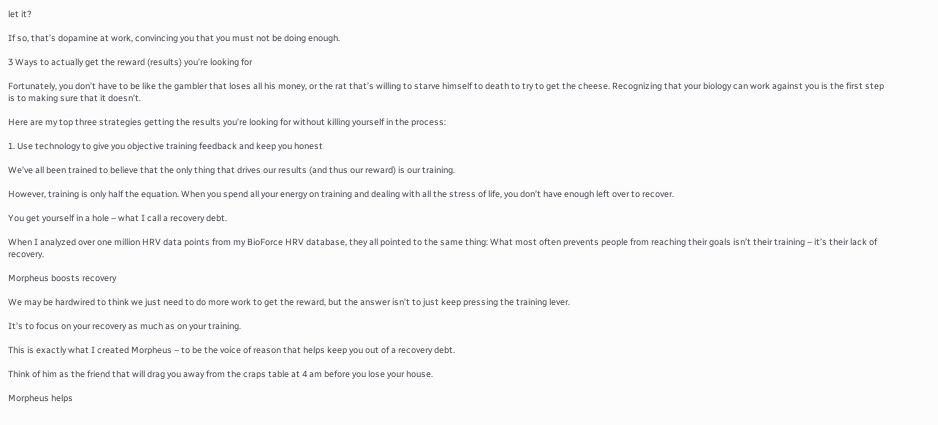let it?

If so, that’s dopamine at work, convincing you that you must not be doing enough.

3 Ways to actually get the reward (results) you’re looking for

Fortunately, you don’t have to be like the gambler that loses all his money, or the rat that’s willing to starve himself to death to try to get the cheese. Recognizing that your biology can work against you is the first step is to making sure that it doesn’t.

Here are my top three strategies getting the results you’re looking for without killing yourself in the process:

1. Use technology to give you objective training feedback and keep you honest

We’ve all been trained to believe that the only thing that drives our results (and thus our reward) is our training.

However, training is only half the equation. When you spend all your energy on training and dealing with all the stress of life, you don’t have enough left over to recover.

You get yourself in a hole – what I call a recovery debt.

When I analyzed over one million HRV data points from my BioForce HRV database, they all pointed to the same thing: What most often prevents people from reaching their goals isn’t their training – it’s their lack of recovery.

Morpheus boosts recovery

We may be hardwired to think we just need to do more work to get the reward, but the answer isn’t to just keep pressing the training lever.

It’s to focus on your recovery as much as on your training.

This is exactly what I created Morpheus – to be the voice of reason that helps keep you out of a recovery debt.

Think of him as the friend that will drag you away from the craps table at 4 am before you lose your house.

Morpheus helps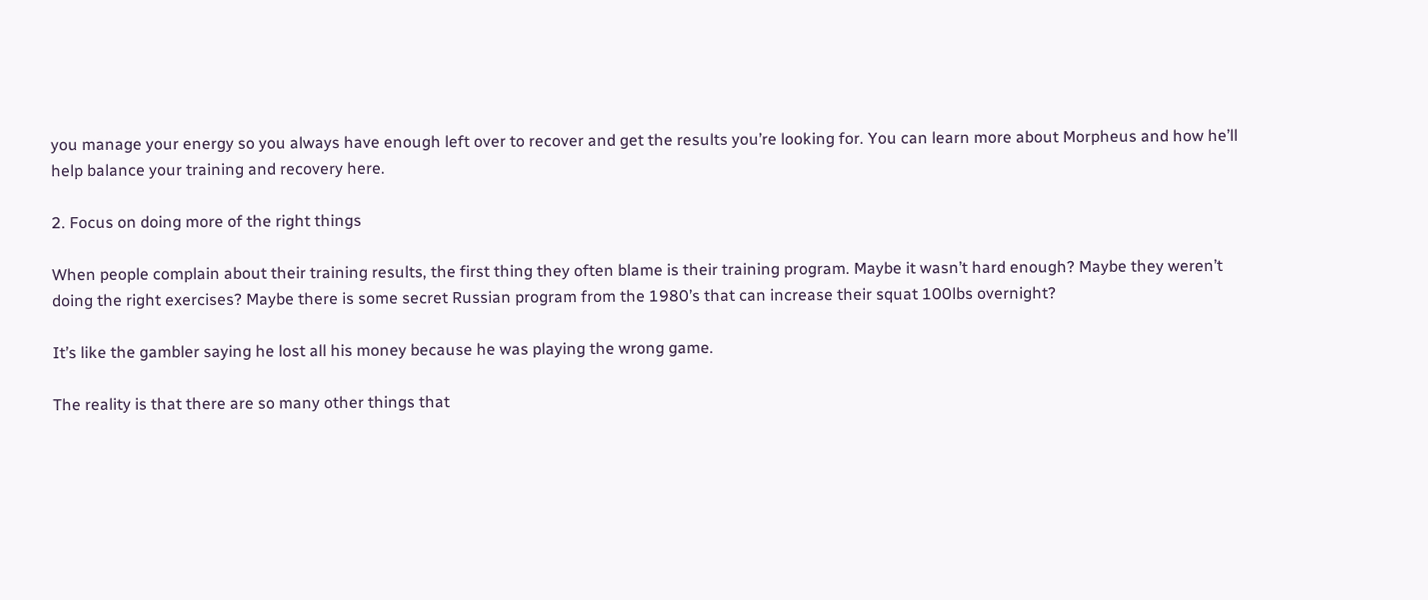you manage your energy so you always have enough left over to recover and get the results you’re looking for. You can learn more about Morpheus and how he’ll help balance your training and recovery here.

2. Focus on doing more of the right things

When people complain about their training results, the first thing they often blame is their training program. Maybe it wasn’t hard enough? Maybe they weren’t doing the right exercises? Maybe there is some secret Russian program from the 1980’s that can increase their squat 100lbs overnight?

It’s like the gambler saying he lost all his money because he was playing the wrong game.

The reality is that there are so many other things that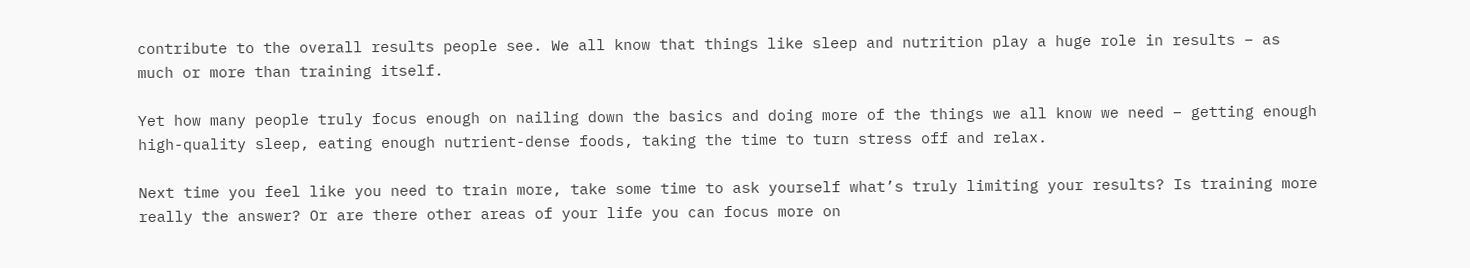contribute to the overall results people see. We all know that things like sleep and nutrition play a huge role in results – as much or more than training itself.

Yet how many people truly focus enough on nailing down the basics and doing more of the things we all know we need – getting enough high-quality sleep, eating enough nutrient-dense foods, taking the time to turn stress off and relax.

Next time you feel like you need to train more, take some time to ask yourself what’s truly limiting your results? Is training more really the answer? Or are there other areas of your life you can focus more on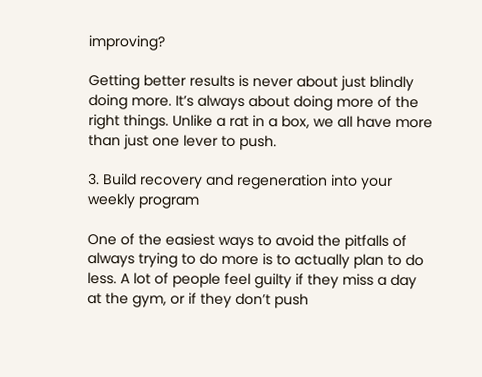improving?

Getting better results is never about just blindly doing more. It’s always about doing more of the right things. Unlike a rat in a box, we all have more than just one lever to push.

3. Build recovery and regeneration into your weekly program

One of the easiest ways to avoid the pitfalls of always trying to do more is to actually plan to do less. A lot of people feel guilty if they miss a day at the gym, or if they don’t push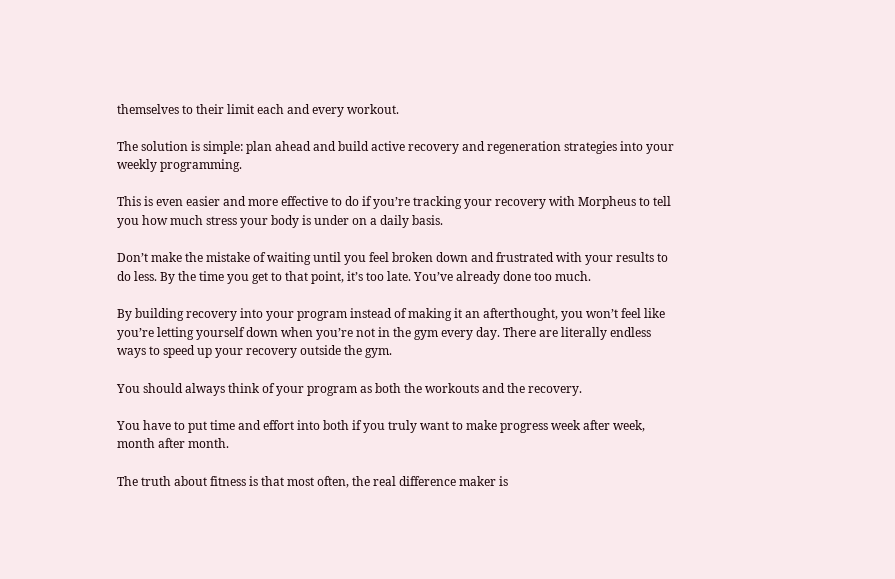themselves to their limit each and every workout.

The solution is simple: plan ahead and build active recovery and regeneration strategies into your weekly programming.

This is even easier and more effective to do if you’re tracking your recovery with Morpheus to tell you how much stress your body is under on a daily basis.

Don’t make the mistake of waiting until you feel broken down and frustrated with your results to do less. By the time you get to that point, it’s too late. You’ve already done too much.

By building recovery into your program instead of making it an afterthought, you won’t feel like you’re letting yourself down when you’re not in the gym every day. There are literally endless ways to speed up your recovery outside the gym.

You should always think of your program as both the workouts and the recovery.

You have to put time and effort into both if you truly want to make progress week after week, month after month.

The truth about fitness is that most often, the real difference maker is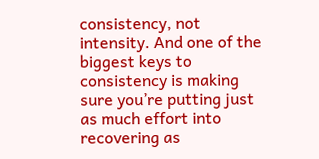consistency, not intensity. And one of the biggest keys to consistency is making sure you’re putting just as much effort into recovering as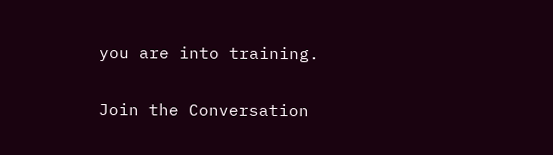you are into training.

Join the Conversation